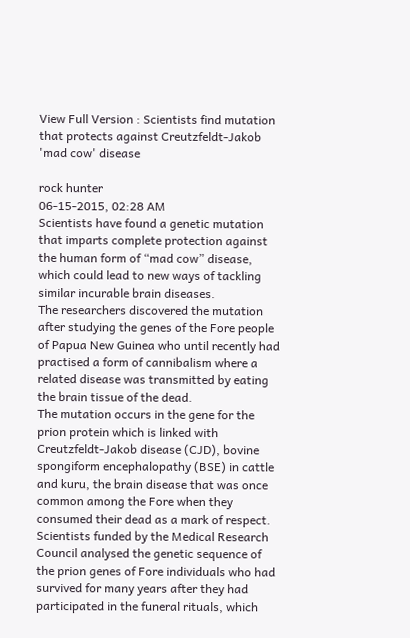View Full Version : Scientists find mutation that protects against Creutzfeldt-Jakob 'mad cow' disease

rock hunter
06-15-2015, 02:28 AM
Scientists have found a genetic mutation that imparts complete protection against the human form of “mad cow” disease, which could lead to new ways of tackling similar incurable brain diseases.
The researchers discovered the mutation after studying the genes of the Fore people of Papua New Guinea who until recently had practised a form of cannibalism where a related disease was transmitted by eating the brain tissue of the dead.
The mutation occurs in the gene for the prion protein which is linked with Creutzfeldt-Jakob disease (CJD), bovine spongiform encephalopathy (BSE) in cattle and kuru, the brain disease that was once common among the Fore when they consumed their dead as a mark of respect.
Scientists funded by the Medical Research Council analysed the genetic sequence of the prion genes of Fore individuals who had survived for many years after they had participated in the funeral rituals, which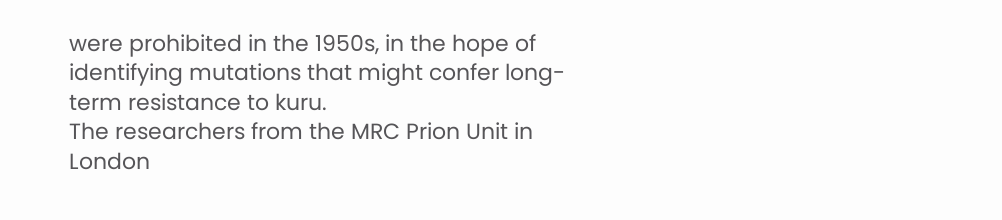were prohibited in the 1950s, in the hope of identifying mutations that might confer long-term resistance to kuru.
The researchers from the MRC Prion Unit in London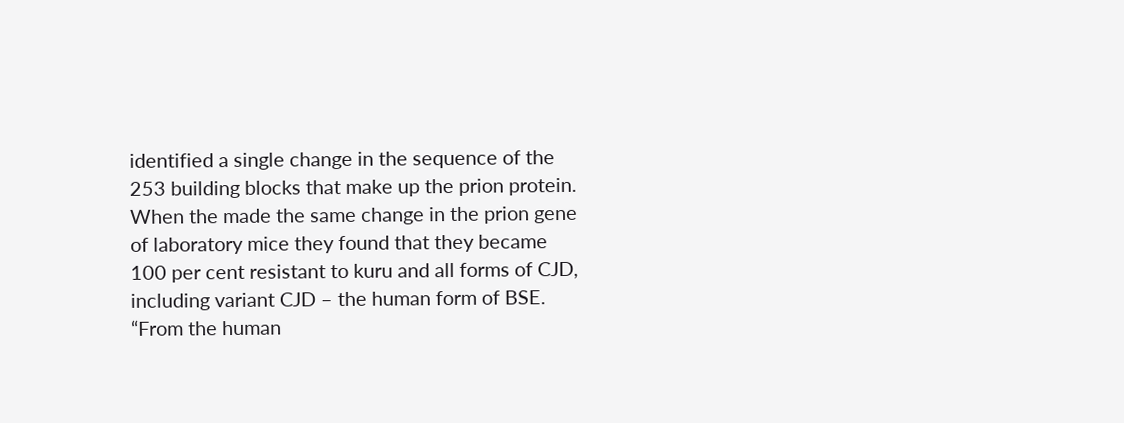identified a single change in the sequence of the 253 building blocks that make up the prion protein. When the made the same change in the prion gene of laboratory mice they found that they became 100 per cent resistant to kuru and all forms of CJD, including variant CJD – the human form of BSE.
“From the human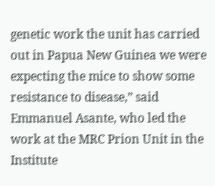genetic work the unit has carried out in Papua New Guinea we were expecting the mice to show some resistance to disease,” said Emmanuel Asante, who led the work at the MRC Prion Unit in the Institute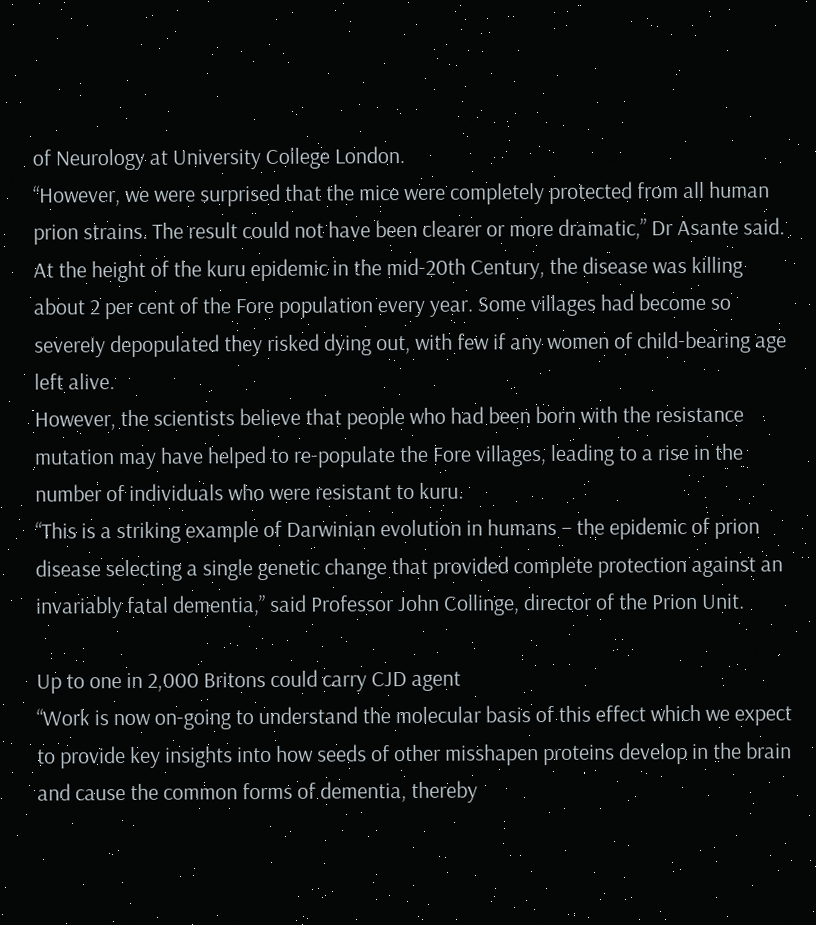of Neurology at University College London.
“However, we were surprised that the mice were completely protected from all human prion strains. The result could not have been clearer or more dramatic,” Dr Asante said.
At the height of the kuru epidemic in the mid-20th Century, the disease was killing about 2 per cent of the Fore population every year. Some villages had become so severely depopulated they risked dying out, with few if any women of child-bearing age left alive.
However, the scientists believe that people who had been born with the resistance mutation may have helped to re-populate the Fore villages, leading to a rise in the number of individuals who were resistant to kuru.
“This is a striking example of Darwinian evolution in humans – the epidemic of prion disease selecting a single genetic change that provided complete protection against an invariably fatal dementia,” said Professor John Collinge, director of the Prion Unit.

Up to one in 2,000 Britons could carry CJD agent
“Work is now on-going to understand the molecular basis of this effect which we expect to provide key insights into how seeds of other misshapen proteins develop in the brain and cause the common forms of dementia, thereby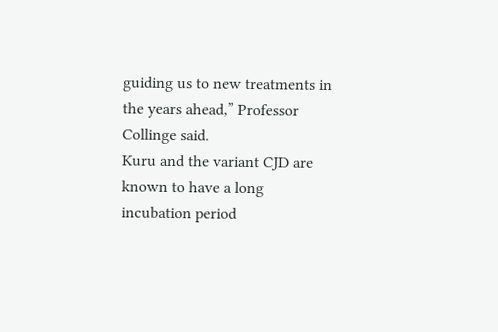guiding us to new treatments in the years ahead,” Professor Collinge said.
Kuru and the variant CJD are known to have a long incubation period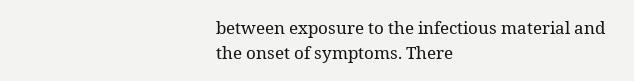between exposure to the infectious material and the onset of symptoms. There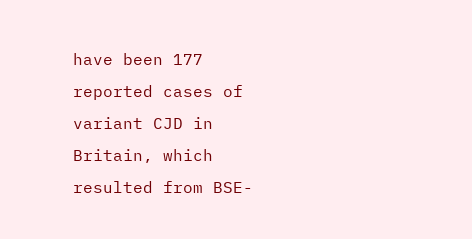have been 177 reported cases of variant CJD in Britain, which resulted from BSE-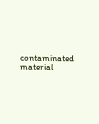contaminated material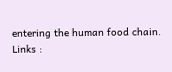entering the human food chain.
Links :